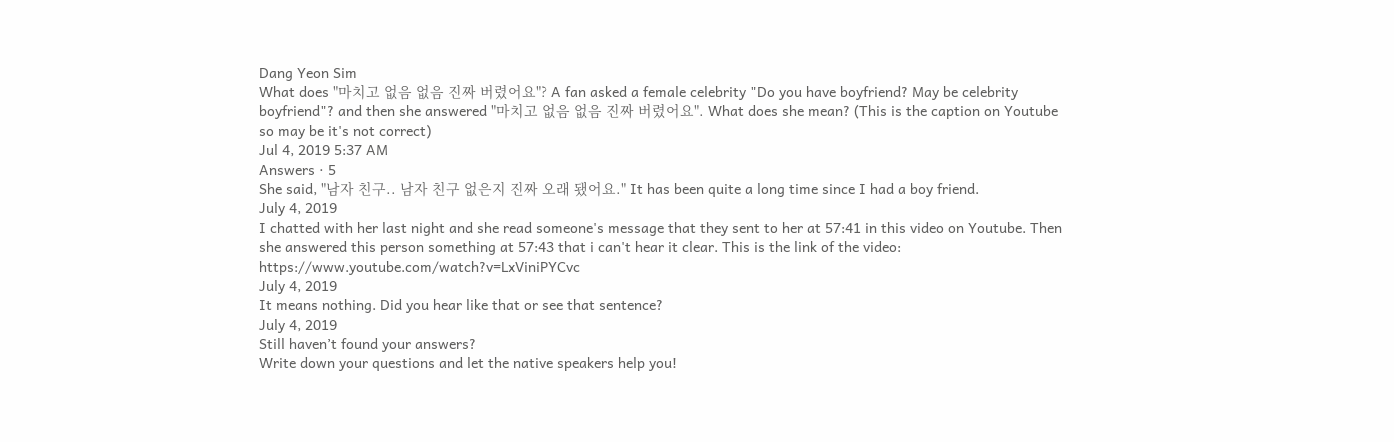Dang Yeon Sim
What does "마치고 없음 없음 진짜 버렸어요"? A fan asked a female celebrity "Do you have boyfriend? May be celebrity boyfriend"? and then she answered "마치고 없음 없음 진짜 버렸어요". What does she mean? (This is the caption on Youtube so may be it's not correct)
Jul 4, 2019 5:37 AM
Answers · 5
She said, "남자 친구.. 남자 친구 없은지 진짜 오래 됐어요." It has been quite a long time since I had a boy friend.
July 4, 2019
I chatted with her last night and she read someone's message that they sent to her at 57:41 in this video on Youtube. Then she answered this person something at 57:43 that i can't hear it clear. This is the link of the video: https://www.youtube.com/watch?v=LxViniPYCvc
July 4, 2019
It means nothing. Did you hear like that or see that sentence?
July 4, 2019
Still haven’t found your answers?
Write down your questions and let the native speakers help you!